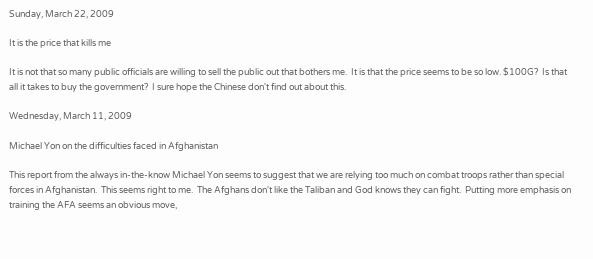Sunday, March 22, 2009

It is the price that kills me

It is not that so many public officials are willing to sell the public out that bothers me.  It is that the price seems to be so low. $100G?  Is that all it takes to buy the government?  I sure hope the Chinese don't find out about this.

Wednesday, March 11, 2009

Michael Yon on the difficulties faced in Afghanistan

This report from the always in-the-know Michael Yon seems to suggest that we are relying too much on combat troops rather than special forces in Afghanistan.  This seems right to me.  The Afghans don't like the Taliban and God knows they can fight.  Putting more emphasis on training the AFA seems an obvious move,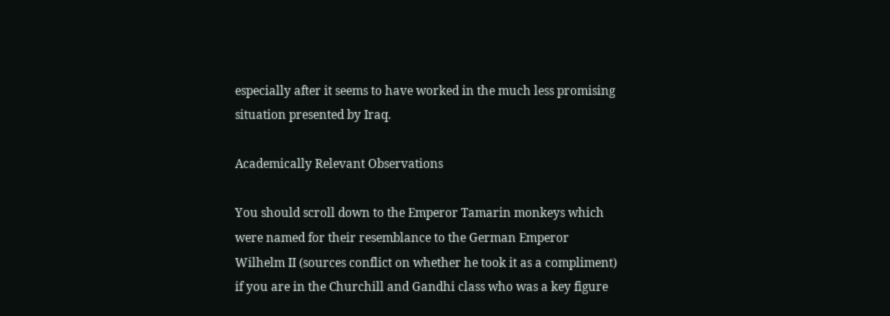especially after it seems to have worked in the much less promising situation presented by Iraq.

Academically Relevant Observations

You should scroll down to the Emperor Tamarin monkeys which were named for their resemblance to the German Emperor Wilhelm II (sources conflict on whether he took it as a compliment) if you are in the Churchill and Gandhi class who was a key figure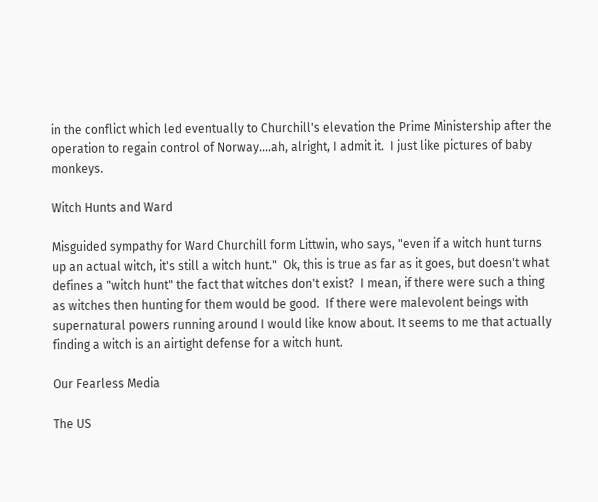in the conflict which led eventually to Churchill's elevation the Prime Ministership after the operation to regain control of Norway....ah, alright, I admit it.  I just like pictures of baby monkeys.

Witch Hunts and Ward

Misguided sympathy for Ward Churchill form Littwin, who says, "even if a witch hunt turns up an actual witch, it's still a witch hunt."  Ok, this is true as far as it goes, but doesn't what defines a "witch hunt" the fact that witches don't exist?  I mean, if there were such a thing as witches then hunting for them would be good.  If there were malevolent beings with supernatural powers running around I would like know about. It seems to me that actually finding a witch is an airtight defense for a witch hunt.

Our Fearless Media

The US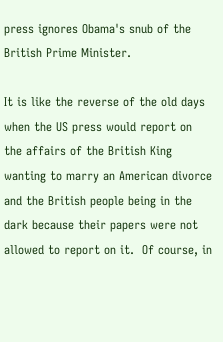press ignores Obama's snub of the British Prime Minister.

It is like the reverse of the old days when the US press would report on the affairs of the British King wanting to marry an American divorce and the British people being in the dark because their papers were not allowed to report on it.  Of course, in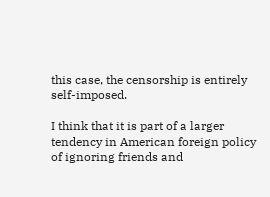this case, the censorship is entirely self-imposed.

I think that it is part of a larger tendency in American foreign policy of ignoring friends and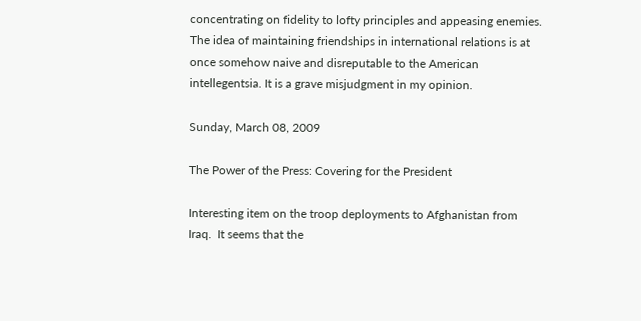concentrating on fidelity to lofty principles and appeasing enemies.  The idea of maintaining friendships in international relations is at once somehow naive and disreputable to the American intellegentsia. It is a grave misjudgment in my opinion.

Sunday, March 08, 2009

The Power of the Press: Covering for the President

Interesting item on the troop deployments to Afghanistan from Iraq.  It seems that the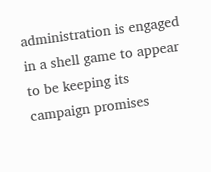administration is engaged in a shell game to appear to be keeping its campaign promises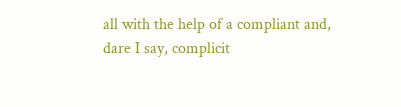all with the help of a compliant and, dare I say, complicit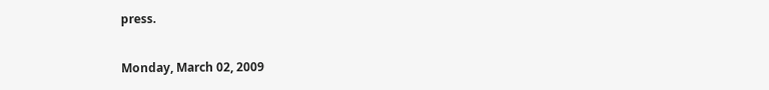press.

Monday, March 02, 2009